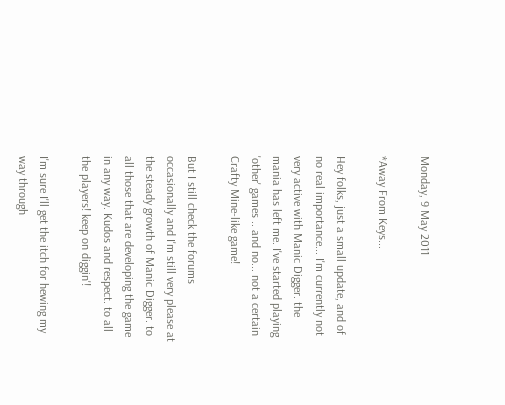Monday, 9 May 2011

*Away From Keys...

Hey folks, just a small update, and of no real importance... I'm currently not very active with Manic Digger. the mania has left me. I've started playing 'other' games .. and no... not a certain Crafty Mine-like game!

But I still check the forums occasionally and I'm still very please at the steady growth of Manic Digger. to all those that are developing the game in any way. Kudos and respect. to all the players! keep on diggin'!

I'm sure I'll get the itch for hewing my way through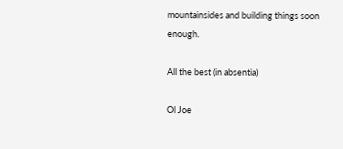mountainsides and building things soon enough.

All the best (in absentia)

Ol Joe